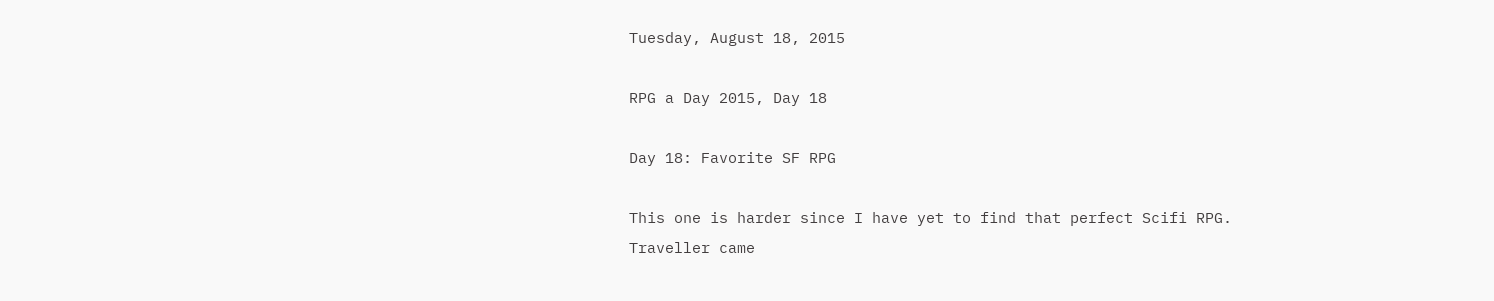Tuesday, August 18, 2015

RPG a Day 2015, Day 18

Day 18: Favorite SF RPG

This one is harder since I have yet to find that perfect Scifi RPG. Traveller came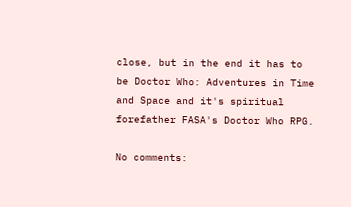close, but in the end it has to be Doctor Who: Adventures in Time and Space and it's spiritual forefather FASA's Doctor Who RPG.

No comments: